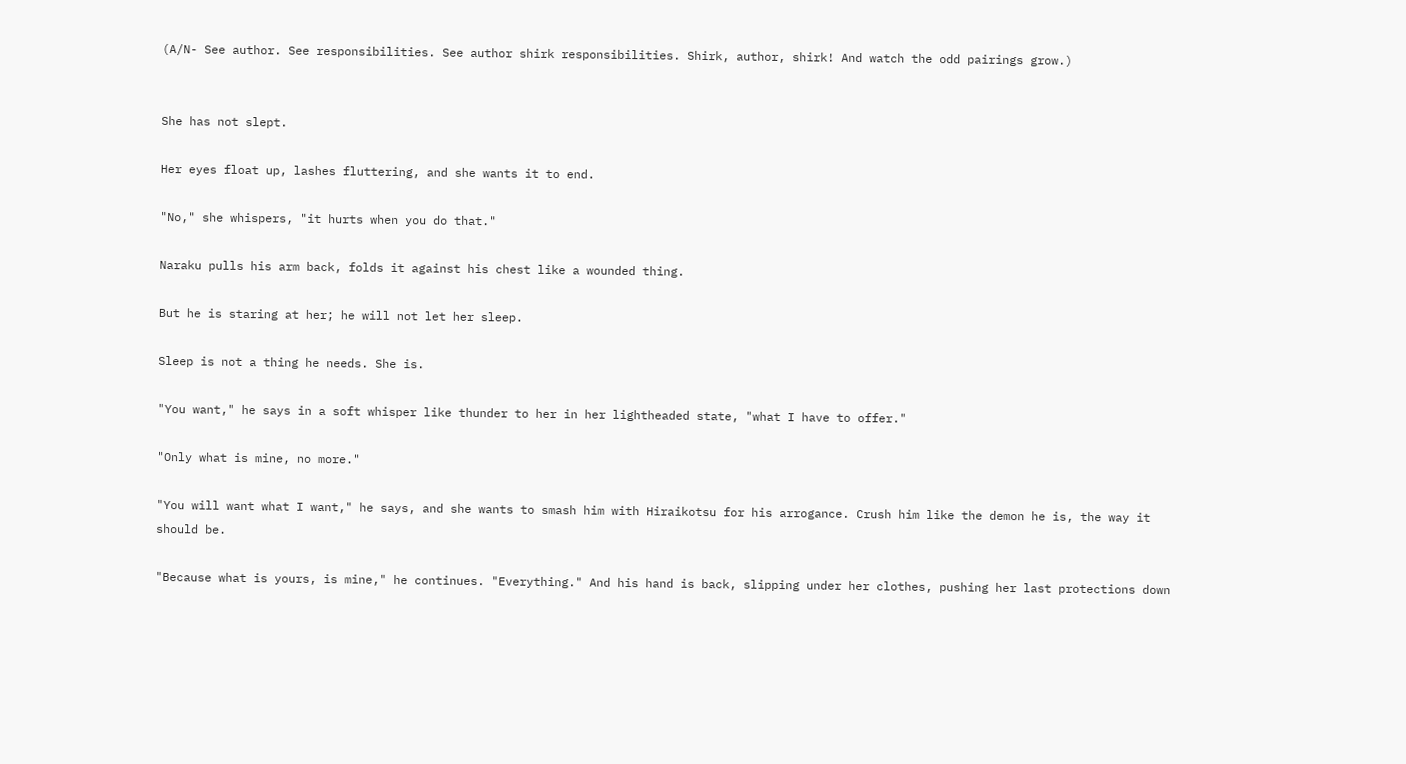(A/N- See author. See responsibilities. See author shirk responsibilities. Shirk, author, shirk! And watch the odd pairings grow.)


She has not slept.

Her eyes float up, lashes fluttering, and she wants it to end.

"No," she whispers, "it hurts when you do that."

Naraku pulls his arm back, folds it against his chest like a wounded thing.

But he is staring at her; he will not let her sleep.

Sleep is not a thing he needs. She is.

"You want," he says in a soft whisper like thunder to her in her lightheaded state, "what I have to offer."

"Only what is mine, no more."

"You will want what I want," he says, and she wants to smash him with Hiraikotsu for his arrogance. Crush him like the demon he is, the way it should be.

"Because what is yours, is mine," he continues. "Everything." And his hand is back, slipping under her clothes, pushing her last protections down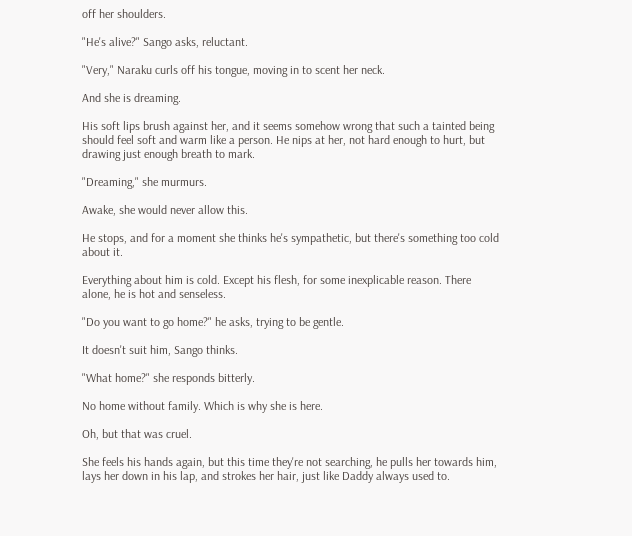off her shoulders.

"He's alive?" Sango asks, reluctant.

"Very," Naraku curls off his tongue, moving in to scent her neck.

And she is dreaming.

His soft lips brush against her, and it seems somehow wrong that such a tainted being should feel soft and warm like a person. He nips at her, not hard enough to hurt, but drawing just enough breath to mark.

"Dreaming," she murmurs.

Awake, she would never allow this.

He stops, and for a moment she thinks he's sympathetic, but there's something too cold about it.

Everything about him is cold. Except his flesh, for some inexplicable reason. There alone, he is hot and senseless.

"Do you want to go home?" he asks, trying to be gentle.

It doesn't suit him, Sango thinks.

"What home?" she responds bitterly.

No home without family. Which is why she is here.

Oh, but that was cruel.

She feels his hands again, but this time they're not searching, he pulls her towards him, lays her down in his lap, and strokes her hair, just like Daddy always used to.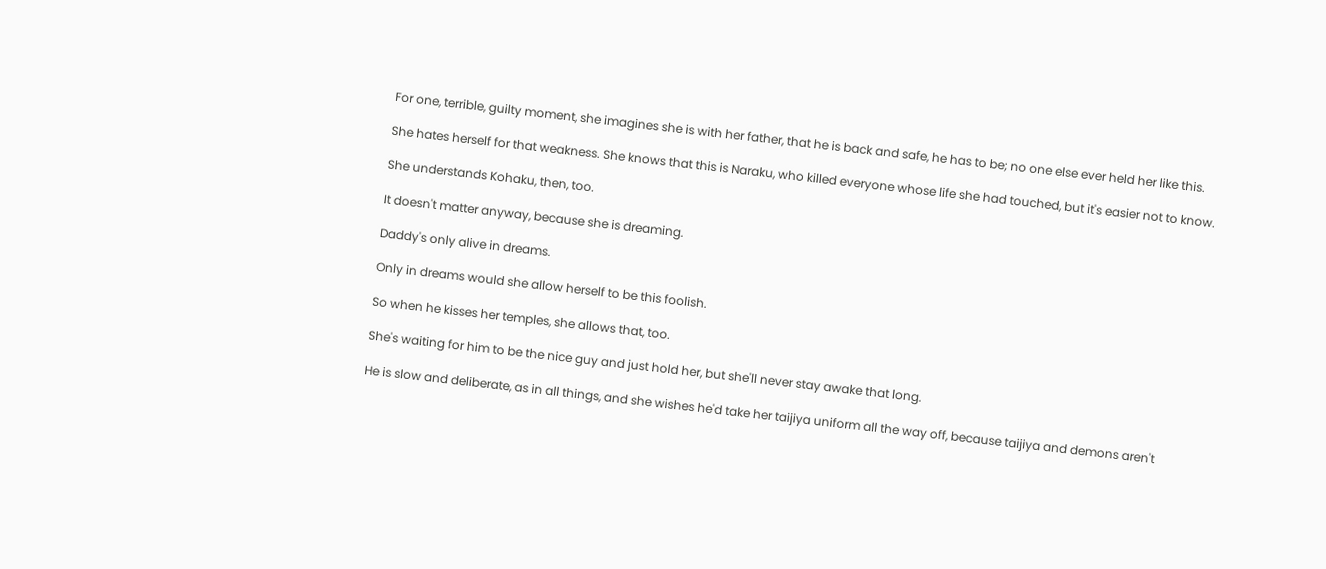For one, terrible, guilty moment, she imagines she is with her father, that he is back and safe, he has to be; no one else ever held her like this.

She hates herself for that weakness. She knows that this is Naraku, who killed everyone whose life she had touched, but it's easier not to know.

She understands Kohaku, then, too.

It doesn't matter anyway, because she is dreaming.

Daddy's only alive in dreams.

Only in dreams would she allow herself to be this foolish.

So when he kisses her temples, she allows that, too.

She's waiting for him to be the nice guy and just hold her, but she'll never stay awake that long.

He is slow and deliberate, as in all things, and she wishes he'd take her taijiya uniform all the way off, because taijiya and demons aren't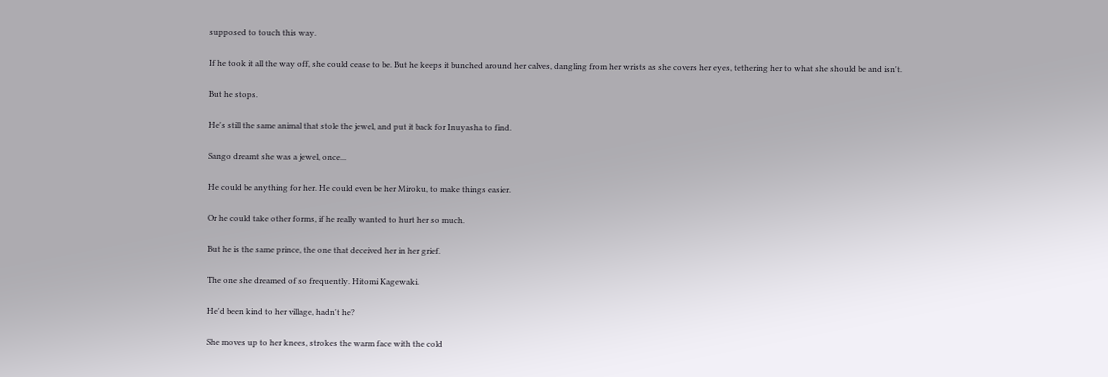supposed to touch this way.

If he took it all the way off, she could cease to be. But he keeps it bunched around her calves, dangling from her wrists as she covers her eyes, tethering her to what she should be and isn't.

But he stops.

He's still the same animal that stole the jewel, and put it back for Inuyasha to find.

Sango dreamt she was a jewel, once...

He could be anything for her. He could even be her Miroku, to make things easier.

Or he could take other forms, if he really wanted to hurt her so much.

But he is the same prince, the one that deceived her in her grief.

The one she dreamed of so frequently. Hitomi Kagewaki.

He'd been kind to her village, hadn't he?

She moves up to her knees, strokes the warm face with the cold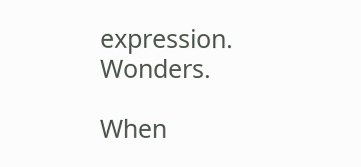expression. Wonders.

When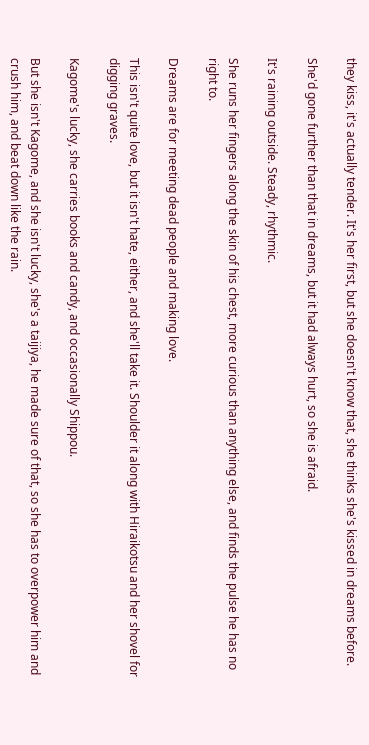they kiss, it's actually tender. It's her first, but she doesn't know that, she thinks she's kissed in dreams before.

She'd gone further than that in dreams, but it had always hurt, so she is afraid.

It's raining outside. Steady, rhythmic.

She runs her fingers along the skin of his chest, more curious than anything else, and finds the pulse he has no right to.

Dreams are for meeting dead people and making love.

This isn't quite love, but it isn't hate, either, and she'll take it. Shoulder it along with Hiraikotsu and her shovel for digging graves.

Kagome's lucky, she carries books and candy, and occasionally Shippou.

But she isn't Kagome, and she isn't lucky, she's a taijiya, he made sure of that, so she has to overpower him and crush him, and beat down like the rain.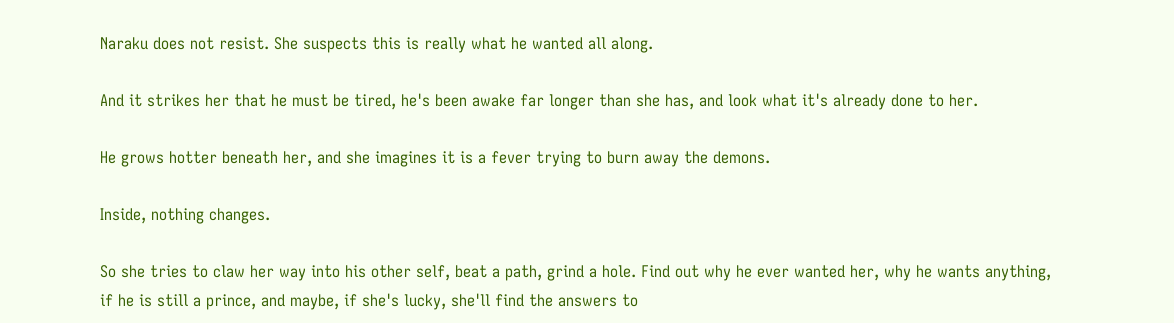Naraku does not resist. She suspects this is really what he wanted all along.

And it strikes her that he must be tired, he's been awake far longer than she has, and look what it's already done to her.

He grows hotter beneath her, and she imagines it is a fever trying to burn away the demons.

Inside, nothing changes.

So she tries to claw her way into his other self, beat a path, grind a hole. Find out why he ever wanted her, why he wants anything, if he is still a prince, and maybe, if she's lucky, she'll find the answers to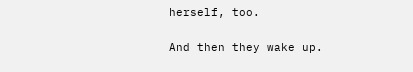herself, too.

And then they wake up.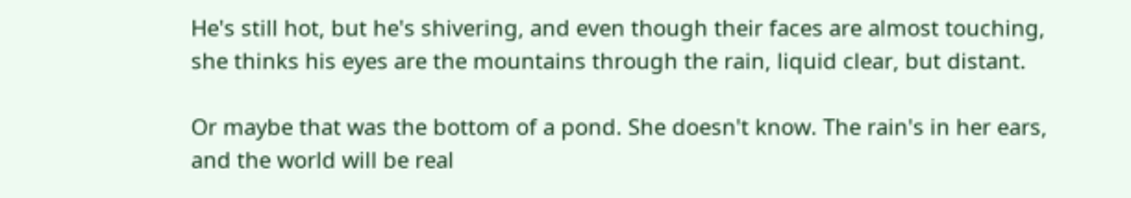He's still hot, but he's shivering, and even though their faces are almost touching, she thinks his eyes are the mountains through the rain, liquid clear, but distant.

Or maybe that was the bottom of a pond. She doesn't know. The rain's in her ears, and the world will be real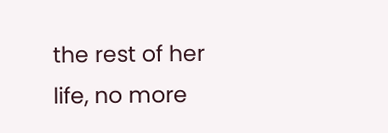the rest of her life, no more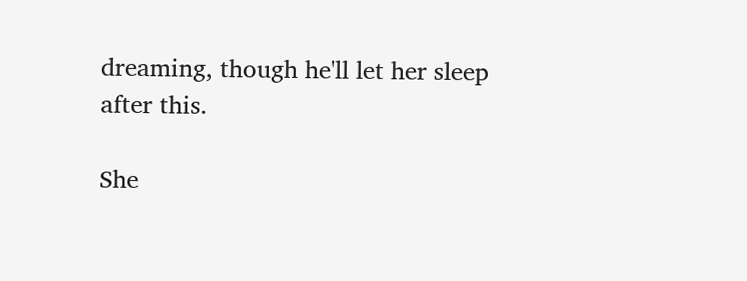dreaming, though he'll let her sleep after this.

She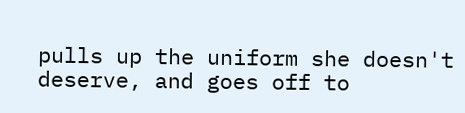pulls up the uniform she doesn't deserve, and goes off to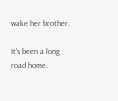wake her brother.

It's been a long road home.